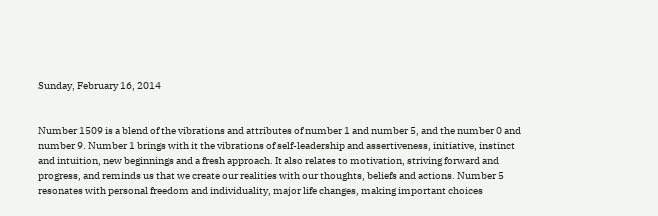Sunday, February 16, 2014


Number 1509 is a blend of the vibrations and attributes of number 1 and number 5, and the number 0 and number 9. Number 1 brings with it the vibrations of self-leadership and assertiveness, initiative, instinct and intuition, new beginnings and a fresh approach. It also relates to motivation, striving forward and progress, and reminds us that we create our realities with our thoughts, beliefs and actions. Number 5 resonates with personal freedom and individuality, major life changes, making important choices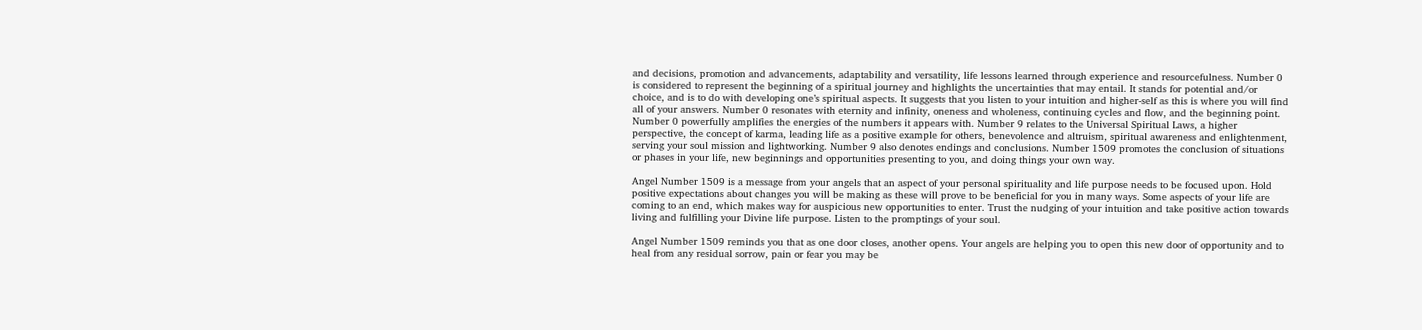and decisions, promotion and advancements, adaptability and versatility, life lessons learned through experience and resourcefulness. Number 0 is considered to represent the beginning of a spiritual journey and highlights the uncertainties that may entail. It stands for potential and/or choice, and is to do with developing one’s spiritual aspects. It suggests that you listen to your intuition and higher-self as this is where you will find all of your answers. Number 0 resonates with eternity and infinity, oneness and wholeness, continuing cycles and flow, and the beginning point. Number 0 powerfully amplifies the energies of the numbers it appears with. Number 9 relates to the Universal Spiritual Laws, a higher perspective, the concept of karma, leading life as a positive example for others, benevolence and altruism, spiritual awareness and enlightenment, serving your soul mission and lightworking. Number 9 also denotes endings and conclusions. Number 1509 promotes the conclusion of situations or phases in your life, new beginnings and opportunities presenting to you, and doing things your own way.

Angel Number 1509 is a message from your angels that an aspect of your personal spirituality and life purpose needs to be focused upon. Hold positive expectations about changes you will be making as these will prove to be beneficial for you in many ways. Some aspects of your life are coming to an end, which makes way for auspicious new opportunities to enter. Trust the nudging of your intuition and take positive action towards living and fulfilling your Divine life purpose. Listen to the promptings of your soul.

Angel Number 1509 reminds you that as one door closes, another opens. Your angels are helping you to open this new door of opportunity and to heal from any residual sorrow, pain or fear you may be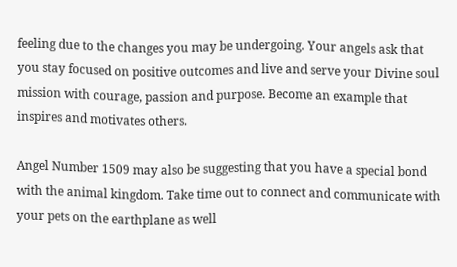feeling due to the changes you may be undergoing. Your angels ask that you stay focused on positive outcomes and live and serve your Divine soul mission with courage, passion and purpose. Become an example that inspires and motivates others.

Angel Number 1509 may also be suggesting that you have a special bond with the animal kingdom. Take time out to connect and communicate with your pets on the earthplane as well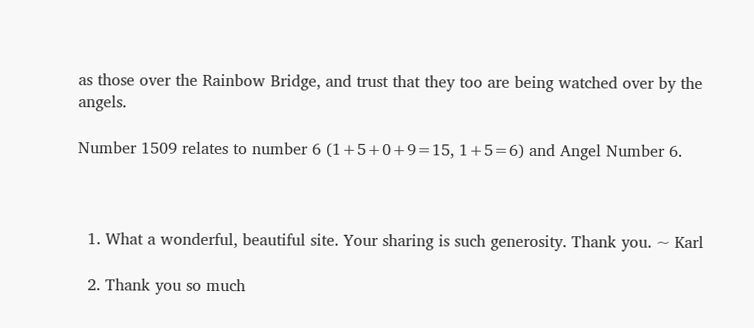as those over the Rainbow Bridge, and trust that they too are being watched over by the angels.

Number 1509 relates to number 6 (1+5+0+9=15, 1+5=6) and Angel Number 6.



  1. What a wonderful, beautiful site. Your sharing is such generosity. Thank you. ~ Karl

  2. Thank you so much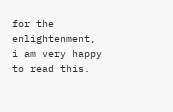for the enlightenment, i am very happy to read this.